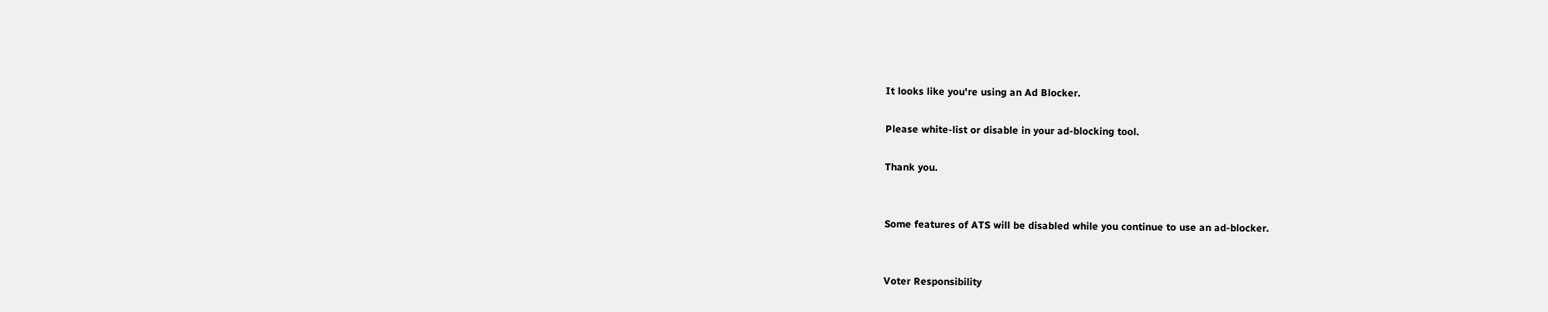It looks like you're using an Ad Blocker.

Please white-list or disable in your ad-blocking tool.

Thank you.


Some features of ATS will be disabled while you continue to use an ad-blocker.


Voter Responsibility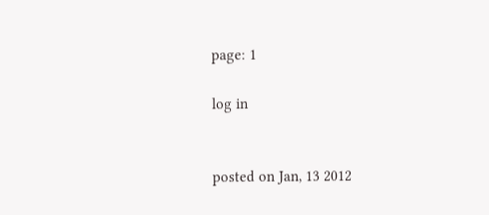page: 1

log in


posted on Jan, 13 2012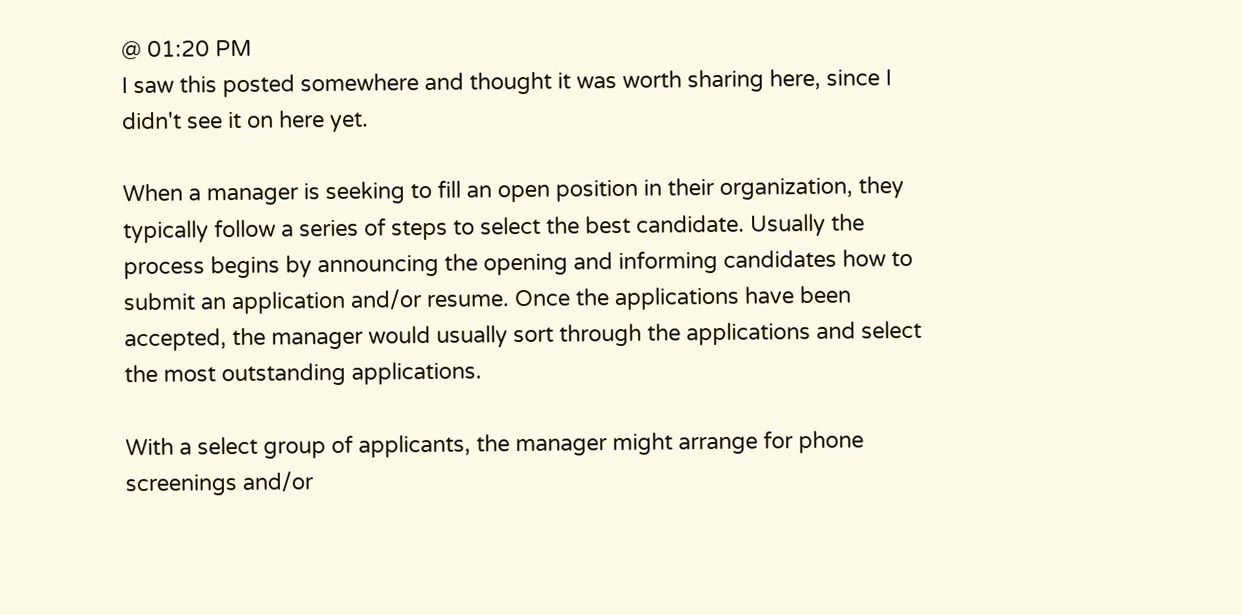@ 01:20 PM
I saw this posted somewhere and thought it was worth sharing here, since I didn't see it on here yet.

When a manager is seeking to fill an open position in their organization, they typically follow a series of steps to select the best candidate. Usually the process begins by announcing the opening and informing candidates how to submit an application and/or resume. Once the applications have been accepted, the manager would usually sort through the applications and select the most outstanding applications.

With a select group of applicants, the manager might arrange for phone screenings and/or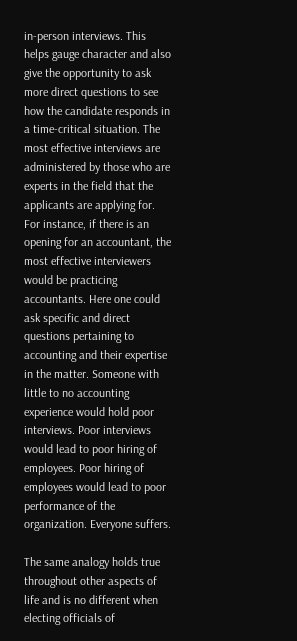in-person interviews. This helps gauge character and also give the opportunity to ask more direct questions to see how the candidate responds in a time-critical situation. The most effective interviews are administered by those who are experts in the field that the applicants are applying for. For instance, if there is an opening for an accountant, the most effective interviewers would be practicing accountants. Here one could ask specific and direct questions pertaining to accounting and their expertise in the matter. Someone with little to no accounting experience would hold poor interviews. Poor interviews would lead to poor hiring of employees. Poor hiring of employees would lead to poor performance of the organization. Everyone suffers.

The same analogy holds true throughout other aspects of life and is no different when electing officials of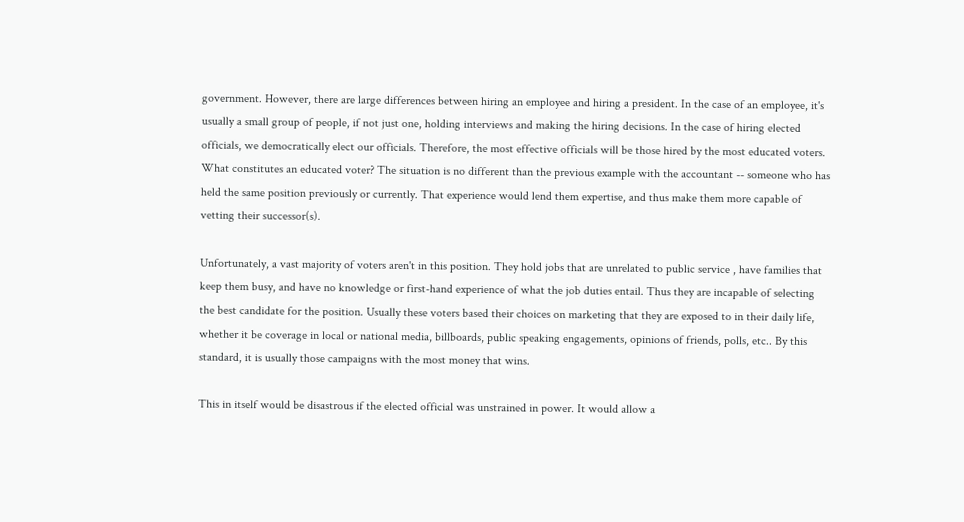government. However, there are large differences between hiring an employee and hiring a president. In the case of an employee, it's usually a small group of people, if not just one, holding interviews and making the hiring decisions. In the case of hiring elected officials, we democratically elect our officials. Therefore, the most effective officials will be those hired by the most educated voters. What constitutes an educated voter? The situation is no different than the previous example with the accountant -- someone who has held the same position previously or currently. That experience would lend them expertise, and thus make them more capable of vetting their successor(s).

Unfortunately, a vast majority of voters aren't in this position. They hold jobs that are unrelated to public service , have families that keep them busy, and have no knowledge or first-hand experience of what the job duties entail. Thus they are incapable of selecting the best candidate for the position. Usually these voters based their choices on marketing that they are exposed to in their daily life, whether it be coverage in local or national media, billboards, public speaking engagements, opinions of friends, polls, etc.. By this standard, it is usually those campaigns with the most money that wins.

This in itself would be disastrous if the elected official was unstrained in power. It would allow a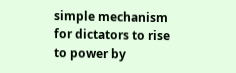simple mechanism for dictators to rise to power by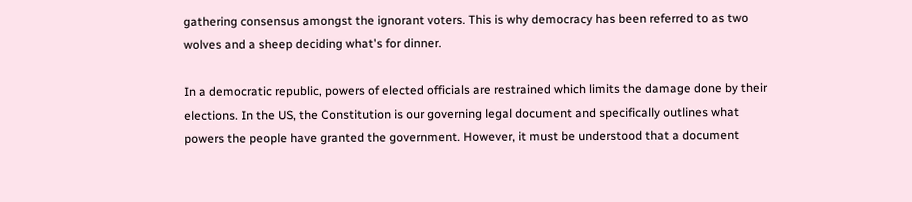gathering consensus amongst the ignorant voters. This is why democracy has been referred to as two wolves and a sheep deciding what's for dinner.

In a democratic republic, powers of elected officials are restrained which limits the damage done by their elections. In the US, the Constitution is our governing legal document and specifically outlines what powers the people have granted the government. However, it must be understood that a document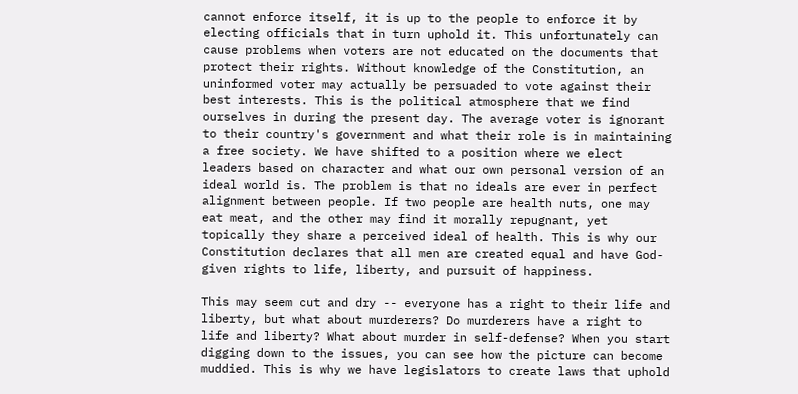cannot enforce itself, it is up to the people to enforce it by electing officials that in turn uphold it. This unfortunately can cause problems when voters are not educated on the documents that protect their rights. Without knowledge of the Constitution, an uninformed voter may actually be persuaded to vote against their best interests. This is the political atmosphere that we find ourselves in during the present day. The average voter is ignorant to their country's government and what their role is in maintaining a free society. We have shifted to a position where we elect leaders based on character and what our own personal version of an ideal world is. The problem is that no ideals are ever in perfect alignment between people. If two people are health nuts, one may eat meat, and the other may find it morally repugnant, yet topically they share a perceived ideal of health. This is why our Constitution declares that all men are created equal and have God-given rights to life, liberty, and pursuit of happiness.

This may seem cut and dry -- everyone has a right to their life and liberty, but what about murderers? Do murderers have a right to life and liberty? What about murder in self-defense? When you start digging down to the issues, you can see how the picture can become muddied. This is why we have legislators to create laws that uphold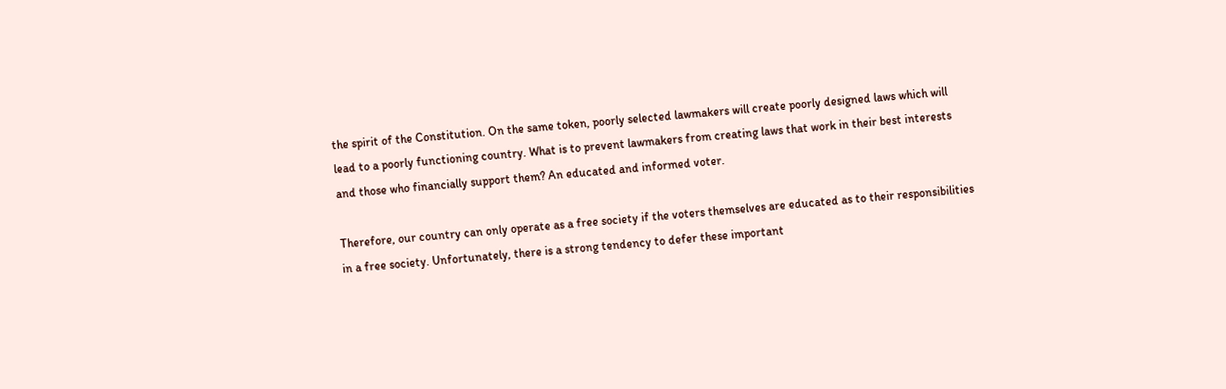the spirit of the Constitution. On the same token, poorly selected lawmakers will create poorly designed laws which will lead to a poorly functioning country. What is to prevent lawmakers from creating laws that work in their best interests and those who financially support them? An educated and informed voter.

Therefore, our country can only operate as a free society if the voters themselves are educated as to their responsibilities in a free society. Unfortunately, there is a strong tendency to defer these important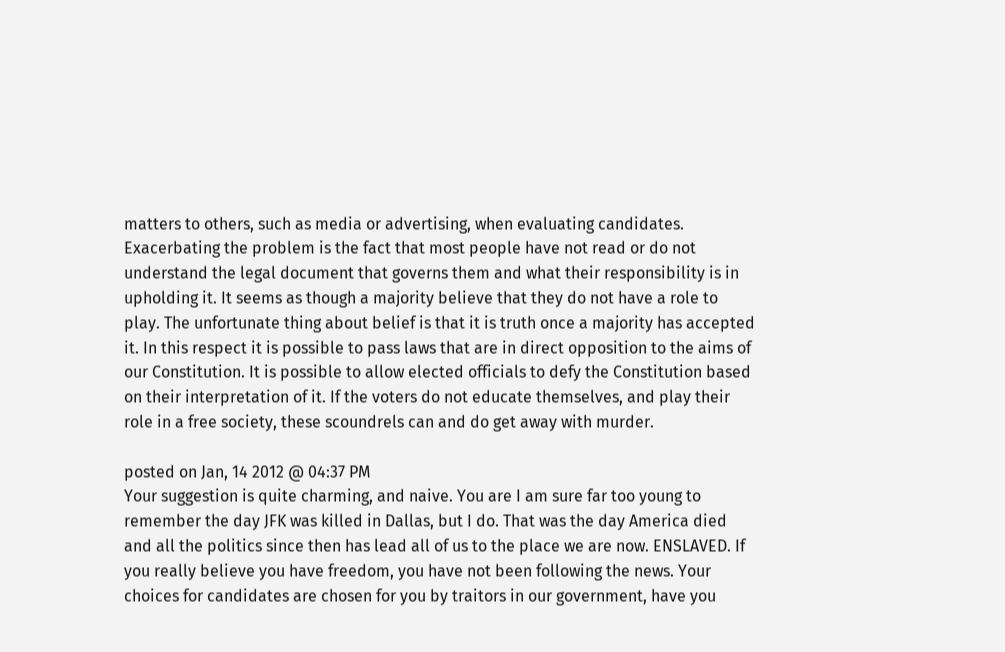matters to others, such as media or advertising, when evaluating candidates. Exacerbating the problem is the fact that most people have not read or do not understand the legal document that governs them and what their responsibility is in upholding it. It seems as though a majority believe that they do not have a role to play. The unfortunate thing about belief is that it is truth once a majority has accepted it. In this respect it is possible to pass laws that are in direct opposition to the aims of our Constitution. It is possible to allow elected officials to defy the Constitution based on their interpretation of it. If the voters do not educate themselves, and play their role in a free society, these scoundrels can and do get away with murder.

posted on Jan, 14 2012 @ 04:37 PM
Your suggestion is quite charming, and naive. You are I am sure far too young to remember the day JFK was killed in Dallas, but I do. That was the day America died and all the politics since then has lead all of us to the place we are now. ENSLAVED. If you really believe you have freedom, you have not been following the news. Your choices for candidates are chosen for you by traitors in our government, have you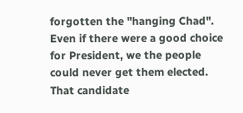forgotten the "hanging Chad". Even if there were a good choice for President, we the people could never get them elected. That candidate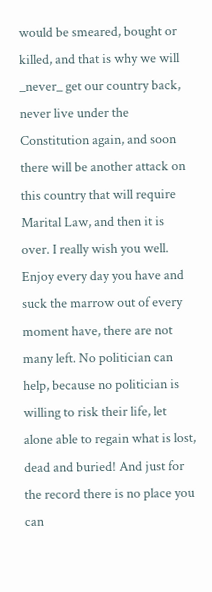would be smeared, bought or killed, and that is why we will _never_ get our country back, never live under the Constitution again, and soon there will be another attack on this country that will require Marital Law, and then it is over. I really wish you well. Enjoy every day you have and suck the marrow out of every moment have, there are not many left. No politician can help, because no politician is willing to risk their life, let alone able to regain what is lost, dead and buried! And just for the record there is no place you can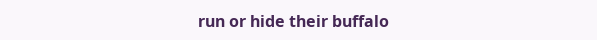run or hide their buffalo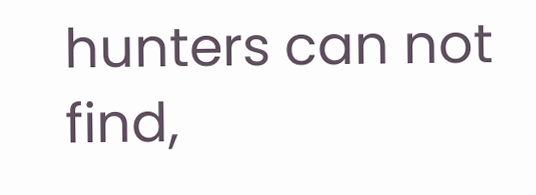hunters can not find,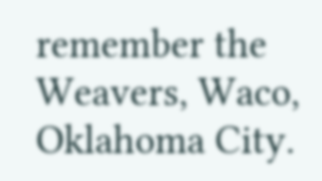remember the Weavers, Waco, Oklahoma City.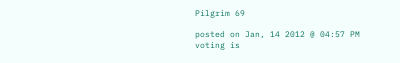Pilgrim 69

posted on Jan, 14 2012 @ 04:57 PM
voting is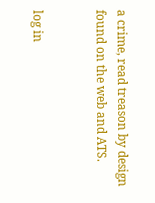a crime, read treason by design found on the web and ATS.


log in